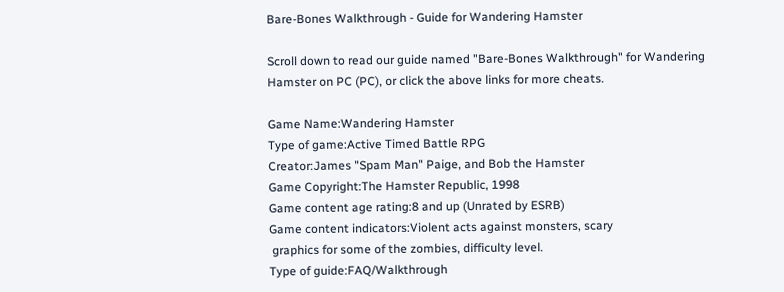Bare-Bones Walkthrough - Guide for Wandering Hamster

Scroll down to read our guide named "Bare-Bones Walkthrough" for Wandering Hamster on PC (PC), or click the above links for more cheats.

Game Name:Wandering Hamster
Type of game:Active Timed Battle RPG
Creator:James "Spam Man" Paige, and Bob the Hamster
Game Copyright:The Hamster Republic, 1998
Game content age rating:8 and up (Unrated by ESRB)
Game content indicators:Violent acts against monsters, scary
 graphics for some of the zombies, difficulty level.
Type of guide:FAQ/Walkthrough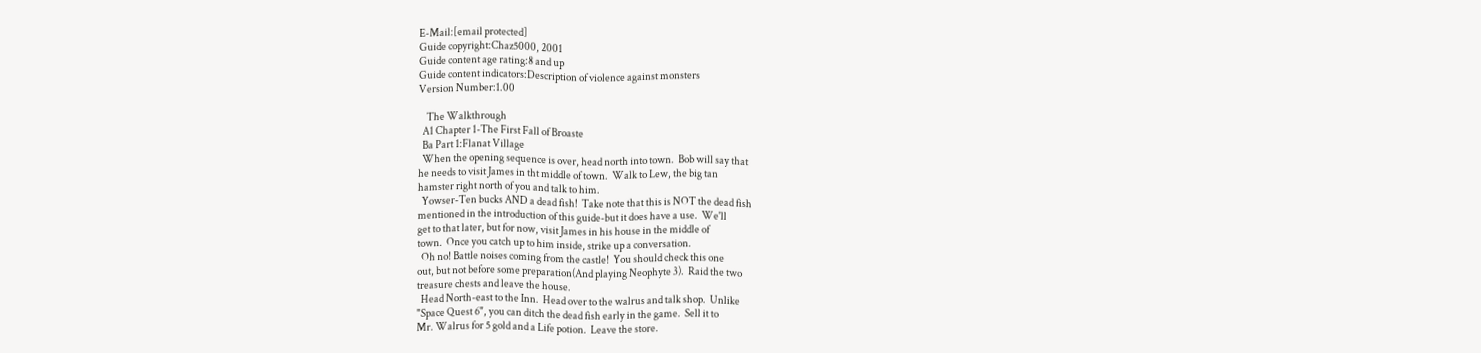E-Mail:[email protected]
Guide copyright:Chaz5000, 2001
Guide content age rating:8 and up
Guide content indicators:Description of violence against monsters
Version Number:1.00

    The Walkthrough
  A1 Chapter 1-The First Fall of Broaste
  Ba Part 1:Flanat Village
  When the opening sequence is over, head north into town.  Bob will say that
he needs to visit James in tht middle of town.  Walk to Lew, the big tan
hamster right north of you and talk to him.
  Yowser-Ten bucks AND a dead fish!  Take note that this is NOT the dead fish
mentioned in the introduction of this guide-but it does have a use.  We'll
get to that later, but for now, visit James in his house in the middle of
town.  Once you catch up to him inside, strike up a conversation.
  Oh no! Battle noises coming from the castle!  You should check this one
out, but not before some preparation(And playing Neophyte 3).  Raid the two
treasure chests and leave the house.
  Head North-east to the Inn.  Head over to the walrus and talk shop.  Unlike
"Space Quest 6", you can ditch the dead fish early in the game.  Sell it to
Mr. Walrus for 5 gold and a Life potion.  Leave the store.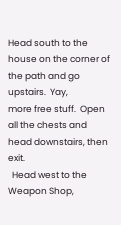Head south to the house on the corner of the path and go upstairs.  Yay,
more free stuff.  Open all the chests and head downstairs, then exit.
  Head west to the Weapon Shop,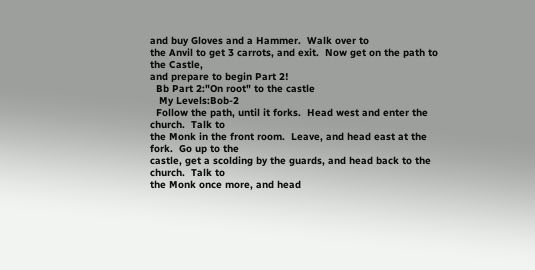and buy Gloves and a Hammer.  Walk over to
the Anvil to get 3 carrots, and exit.  Now get on the path to the Castle,
and prepare to begin Part 2!
  Bb Part 2:"On root" to the castle
   My Levels:Bob-2
  Follow the path, until it forks.  Head west and enter the church.  Talk to
the Monk in the front room.  Leave, and head east at the fork.  Go up to the
castle, get a scolding by the guards, and head back to the church.  Talk to
the Monk once more, and head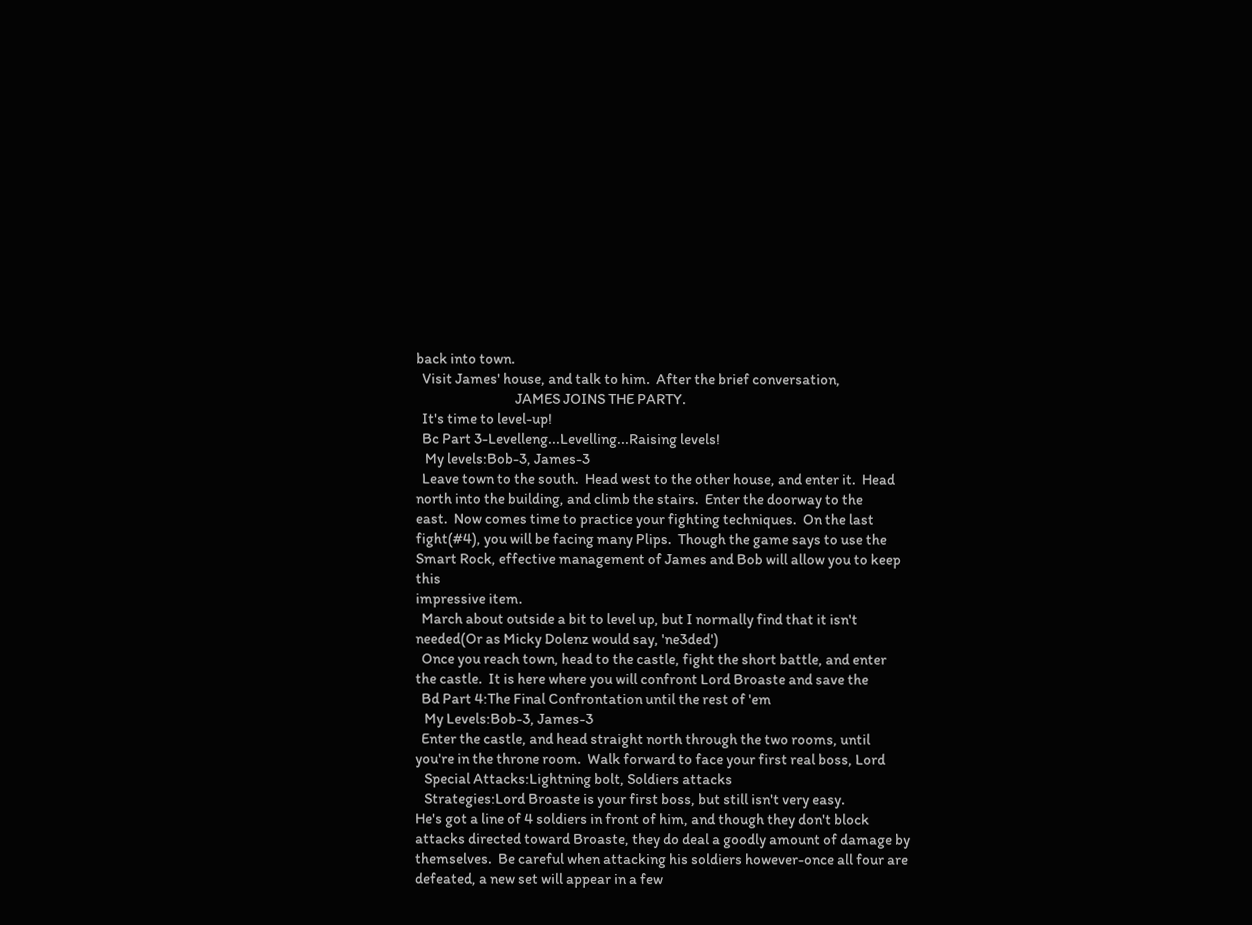back into town.
  Visit James' house, and talk to him.  After the brief conversation,
                                 JAMES JOINS THE PARTY.
  It's time to level-up!
  Bc Part 3-Levelleng...Levelling...Raising levels!
   My levels:Bob-3, James-3
  Leave town to the south.  Head west to the other house, and enter it.  Head
north into the building, and climb the stairs.  Enter the doorway to the
east.  Now comes time to practice your fighting techniques.  On the last
fight(#4), you will be facing many Plips.  Though the game says to use the
Smart Rock, effective management of James and Bob will allow you to keep this
impressive item.
  March about outside a bit to level up, but I normally find that it isn't
needed(Or as Micky Dolenz would say, 'ne3ded')
  Once you reach town, head to the castle, fight the short battle, and enter
the castle.  It is here where you will confront Lord Broaste and save the
  Bd Part 4:The Final Confrontation until the rest of 'em
   My Levels:Bob-3, James-3
  Enter the castle, and head straight north through the two rooms, until
you're in the throne room.  Walk forward to face your first real boss, Lord
   Special Attacks:Lightning bolt, Soldiers attacks
   Strategies:Lord Broaste is your first boss, but still isn't very easy.
He's got a line of 4 soldiers in front of him, and though they don't block
attacks directed toward Broaste, they do deal a goodly amount of damage by
themselves.  Be careful when attacking his soldiers however-once all four are
defeated, a new set will appear in a few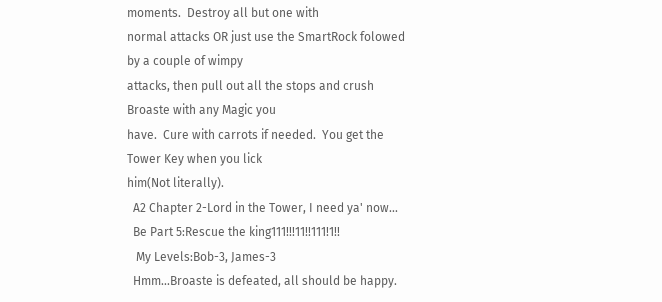moments.  Destroy all but one with
normal attacks OR just use the SmartRock folowed by a couple of wimpy
attacks, then pull out all the stops and crush Broaste with any Magic you
have.  Cure with carrots if needed.  You get the Tower Key when you lick
him(Not literally).
  A2 Chapter 2-Lord in the Tower, I need ya' now...
  Be Part 5:Rescue the king111!!!11!!111!1!!
   My Levels:Bob-3, James-3
  Hmm...Broaste is defeated, all should be happy.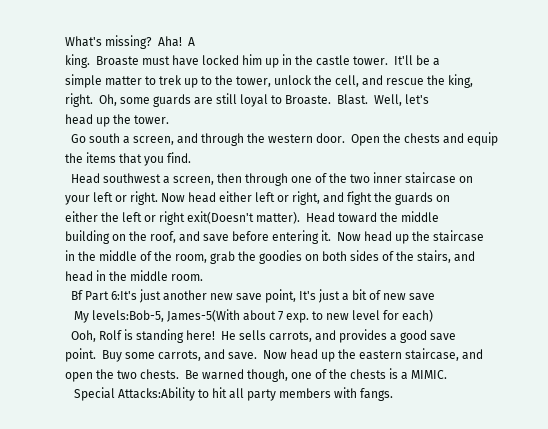What's missing?  Aha!  A
king.  Broaste must have locked him up in the castle tower.  It'll be a
simple matter to trek up to the tower, unlock the cell, and rescue the king,
right.  Oh, some guards are still loyal to Broaste.  Blast.  Well, let's
head up the tower.
  Go south a screen, and through the western door.  Open the chests and equip
the items that you find.
  Head southwest a screen, then through one of the two inner staircase on
your left or right. Now head either left or right, and fight the guards on
either the left or right exit(Doesn't matter).  Head toward the middle
building on the roof, and save before entering it.  Now head up the staircase
in the middle of the room, grab the goodies on both sides of the stairs, and
head in the middle room.
  Bf Part 6:It's just another new save point, It's just a bit of new save
   My levels:Bob-5, James-5(With about 7 exp. to new level for each)
  Ooh, Rolf is standing here!  He sells carrots, and provides a good save
point.  Buy some carrots, and save.  Now head up the eastern staircase, and
open the two chests.  Be warned though, one of the chests is a MIMIC.
   Special Attacks:Ability to hit all party members with fangs.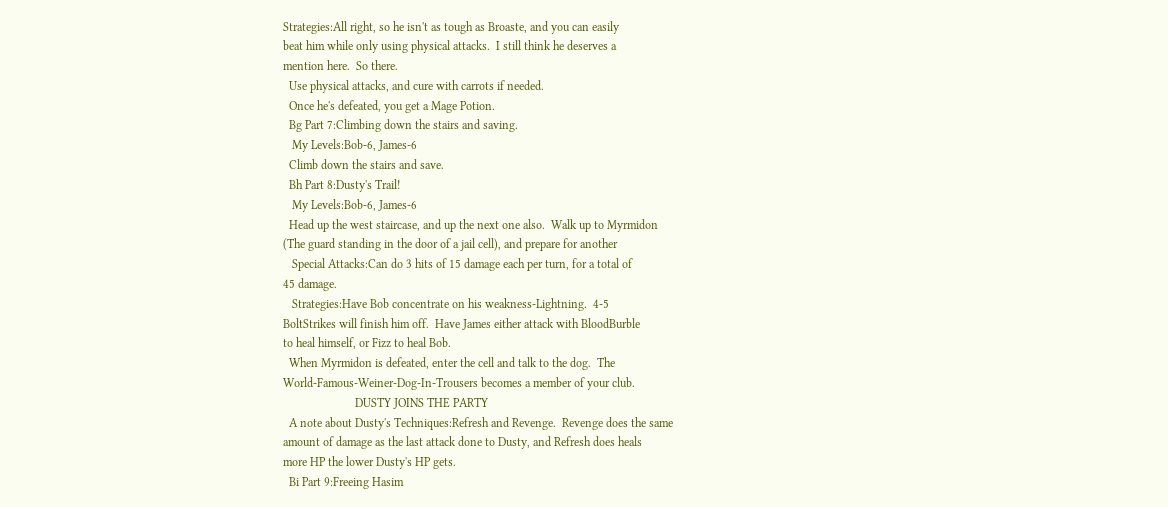Strategies:All right, so he isn't as tough as Broaste, and you can easily
beat him while only using physical attacks.  I still think he deserves a
mention here.  So there.
  Use physical attacks, and cure with carrots if needed.
  Once he's defeated, you get a Mage Potion.
  Bg Part 7:Climbing down the stairs and saving.
   My Levels:Bob-6, James-6
  Climb down the stairs and save.
  Bh Part 8:Dusty's Trail!
   My Levels:Bob-6, James-6
  Head up the west staircase, and up the next one also.  Walk up to Myrmidon
(The guard standing in the door of a jail cell), and prepare for another
   Special Attacks:Can do 3 hits of 15 damage each per turn, for a total of
45 damage.
   Strategies:Have Bob concentrate on his weakness-Lightning.  4-5
BoltStrikes will finish him off.  Have James either attack with BloodBurble
to heal himself, or Fizz to heal Bob.
  When Myrmidon is defeated, enter the cell and talk to the dog.  The
World-Famous-Weiner-Dog-In-Trousers becomes a member of your club.
                        DUSTY JOINS THE PARTY
  A note about Dusty's Techniques:Refresh and Revenge.  Revenge does the same
amount of damage as the last attack done to Dusty, and Refresh does heals
more HP the lower Dusty's HP gets.
  Bi Part 9:Freeing Hasim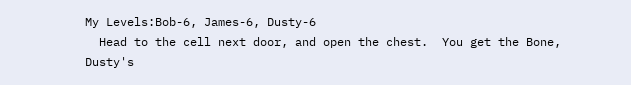My Levels:Bob-6, James-6, Dusty-6
  Head to the cell next door, and open the chest.  You get the Bone, Dusty's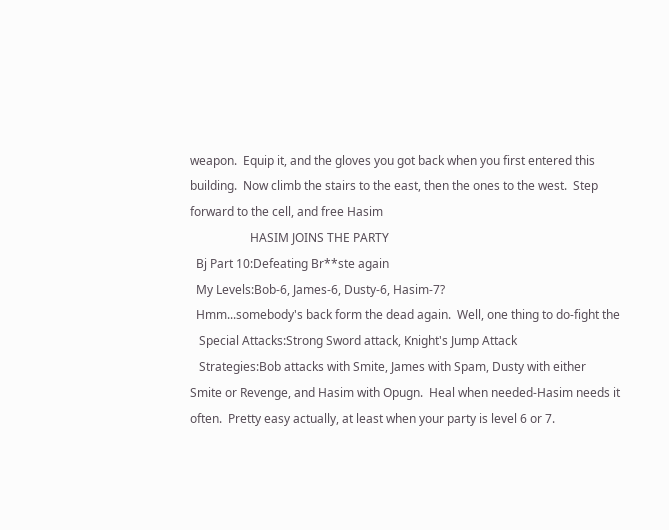weapon.  Equip it, and the gloves you got back when you first entered this
building.  Now climb the stairs to the east, then the ones to the west.  Step
forward to the cell, and free Hasim
                    HASIM JOINS THE PARTY
  Bj Part 10:Defeating Br**ste again
  My Levels:Bob-6, James-6, Dusty-6, Hasim-7?
  Hmm...somebody's back form the dead again.  Well, one thing to do-fight the
   Special Attacks:Strong Sword attack, Knight's Jump Attack
   Strategies:Bob attacks with Smite, James with Spam, Dusty with either
Smite or Revenge, and Hasim with Opugn.  Heal when needed-Hasim needs it
often.  Pretty easy actually, at least when your party is level 6 or 7.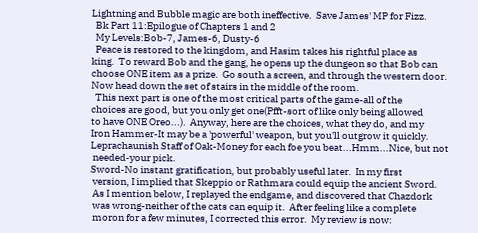Lightning and Bubble magic are both ineffective.  Save James' MP for Fizz.
  Bk Part 11:Epilogue of Chapters 1 and 2
  My Levels:Bob-7, James-6, Dusty-6
  Peace is restored to the kingdom, and Hasim takes his rightful place as
king.  To reward Bob and the gang, he opens up the dungeon so that Bob can
choose ONE item as a prize.  Go south a screen, and through the western door.
Now head down the set of stairs in the middle of the room.
  This next part is one of the most critical parts of the game-all of the
choices are good, but you only get one(Pfft-sort of like only being allowed
to have ONE Oreo...).  Anyway, here are the choices, what they do, and my
Iron Hammer-It may be a 'powerful' weapon, but you'll outgrow it quickly.
Leprachaunish Staff of Oak-Money for each foe you beat...Hmm...Nice, but not
 needed-your pick.
Sword-No instant gratification, but probably useful later.  In my first
 version, I implied that Skeppio or Rathmara could equip the ancient Sword.
 As I mention below, I replayed the endgame, and discovered that Chazdork
 was wrong-neither of the cats can equip it.  After feeling like a complete
 moron for a few minutes, I corrected this error.  My review is now: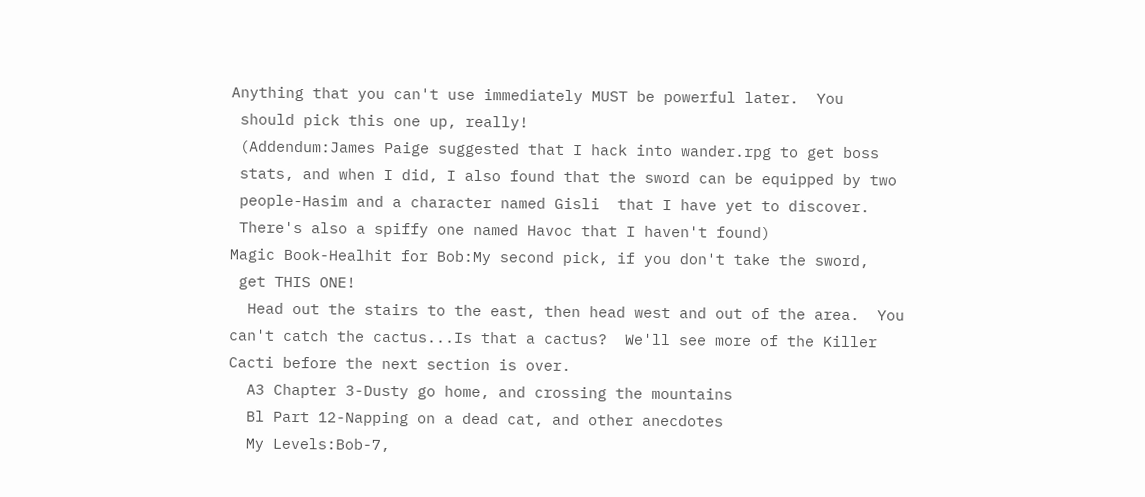Anything that you can't use immediately MUST be powerful later.  You
 should pick this one up, really!
 (Addendum:James Paige suggested that I hack into wander.rpg to get boss
 stats, and when I did, I also found that the sword can be equipped by two
 people-Hasim and a character named Gisli  that I have yet to discover.
 There's also a spiffy one named Havoc that I haven't found)
Magic Book-Healhit for Bob:My second pick, if you don't take the sword,
 get THIS ONE!
  Head out the stairs to the east, then head west and out of the area.  You
can't catch the cactus...Is that a cactus?  We'll see more of the Killer
Cacti before the next section is over.
  A3 Chapter 3-Dusty go home, and crossing the mountains
  Bl Part 12-Napping on a dead cat, and other anecdotes
  My Levels:Bob-7,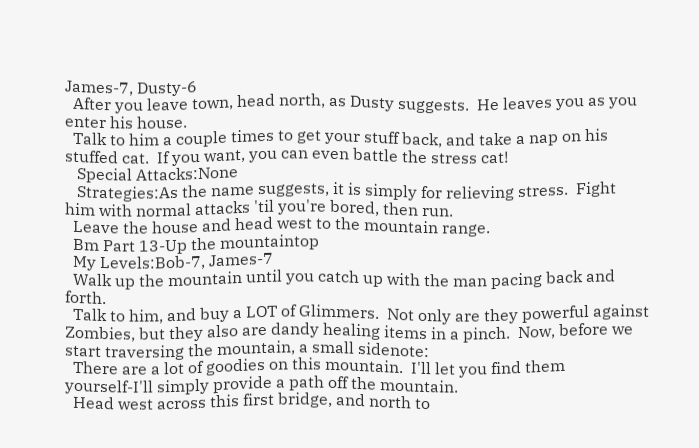James-7, Dusty-6
  After you leave town, head north, as Dusty suggests.  He leaves you as you
enter his house.
  Talk to him a couple times to get your stuff back, and take a nap on his
stuffed cat.  If you want, you can even battle the stress cat!
   Special Attacks:None
   Strategies:As the name suggests, it is simply for relieving stress.  Fight
him with normal attacks 'til you're bored, then run.
  Leave the house and head west to the mountain range.
  Bm Part 13-Up the mountaintop
  My Levels:Bob-7, James-7
  Walk up the mountain until you catch up with the man pacing back and forth.
  Talk to him, and buy a LOT of Glimmers.  Not only are they powerful against
Zombies, but they also are dandy healing items in a pinch.  Now, before we
start traversing the mountain, a small sidenote:
  There are a lot of goodies on this mountain.  I'll let you find them
yourself-I'll simply provide a path off the mountain.
  Head west across this first bridge, and north to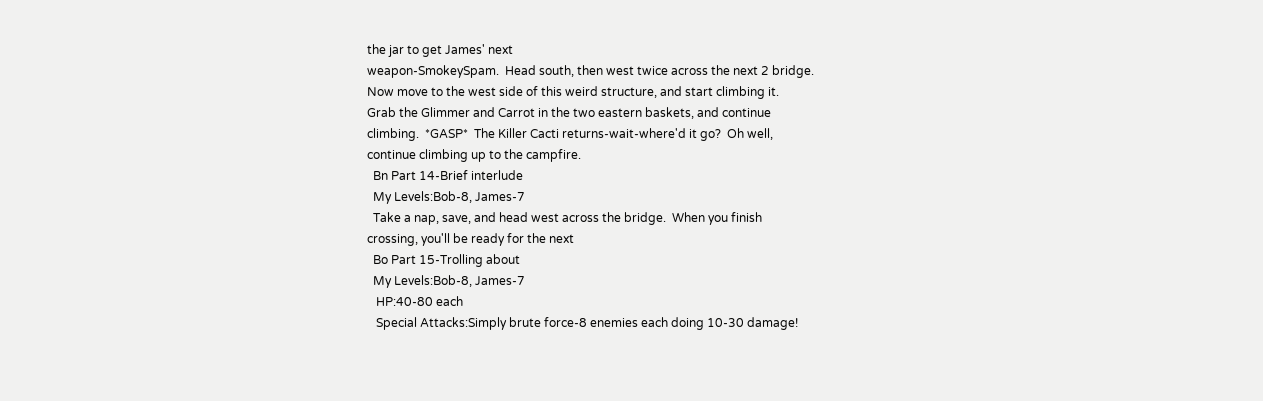the jar to get James' next
weapon-SmokeySpam.  Head south, then west twice across the next 2 bridge.
Now move to the west side of this weird structure, and start climbing it.
Grab the Glimmer and Carrot in the two eastern baskets, and continue
climbing.  *GASP*  The Killer Cacti returns-wait-where'd it go?  Oh well,
continue climbing up to the campfire.
  Bn Part 14-Brief interlude
  My Levels:Bob-8, James-7
  Take a nap, save, and head west across the bridge.  When you finish
crossing, you'll be ready for the next
  Bo Part 15-Trolling about
  My Levels:Bob-8, James-7
   HP:40-80 each
   Special Attacks:Simply brute force-8 enemies each doing 10-30 damage!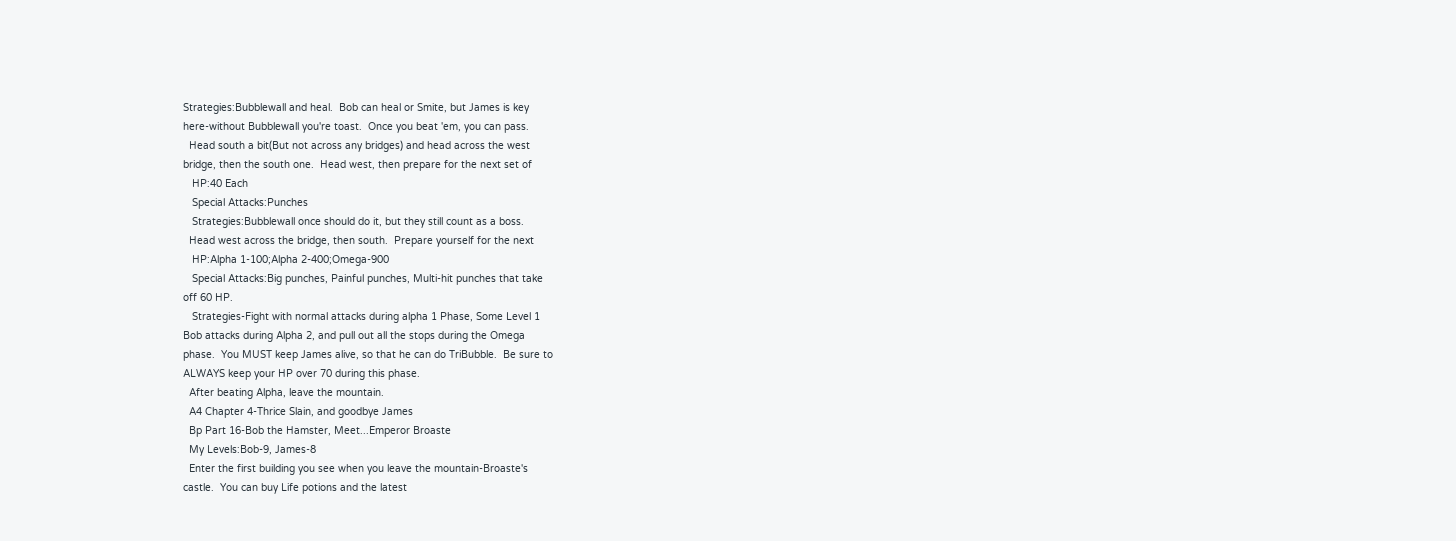Strategies:Bubblewall and heal.  Bob can heal or Smite, but James is key
here-without Bubblewall you're toast.  Once you beat 'em, you can pass.
  Head south a bit(But not across any bridges) and head across the west
bridge, then the south one.  Head west, then prepare for the next set of
   HP:40 Each
   Special Attacks:Punches
   Strategies:Bubblewall once should do it, but they still count as a boss.
  Head west across the bridge, then south.  Prepare yourself for the next
   HP:Alpha 1-100;Alpha 2-400;Omega-900
   Special Attacks:Big punches, Painful punches, Multi-hit punches that take
off 60 HP.
   Strategies-Fight with normal attacks during alpha 1 Phase, Some Level 1
Bob attacks during Alpha 2, and pull out all the stops during the Omega
phase.  You MUST keep James alive, so that he can do TriBubble.  Be sure to
ALWAYS keep your HP over 70 during this phase.
  After beating Alpha, leave the mountain.
  A4 Chapter 4-Thrice Slain, and goodbye James
  Bp Part 16-Bob the Hamster, Meet...Emperor Broaste
  My Levels:Bob-9, James-8
  Enter the first building you see when you leave the mountain-Broaste's
castle.  You can buy Life potions and the latest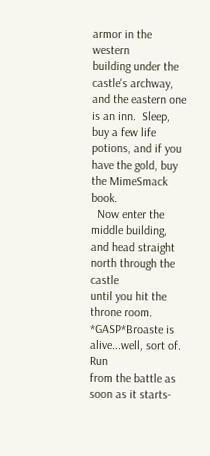armor in the western
building under the castle's archway, and the eastern one is an inn.  Sleep,
buy a few life potions, and if you have the gold, buy the MimeSmack book.
  Now enter the middle building, and head straight north through the castle
until you hit the throne room.  *GASP*Broaste is alive...well, sort of.  Run
from the battle as soon as it starts-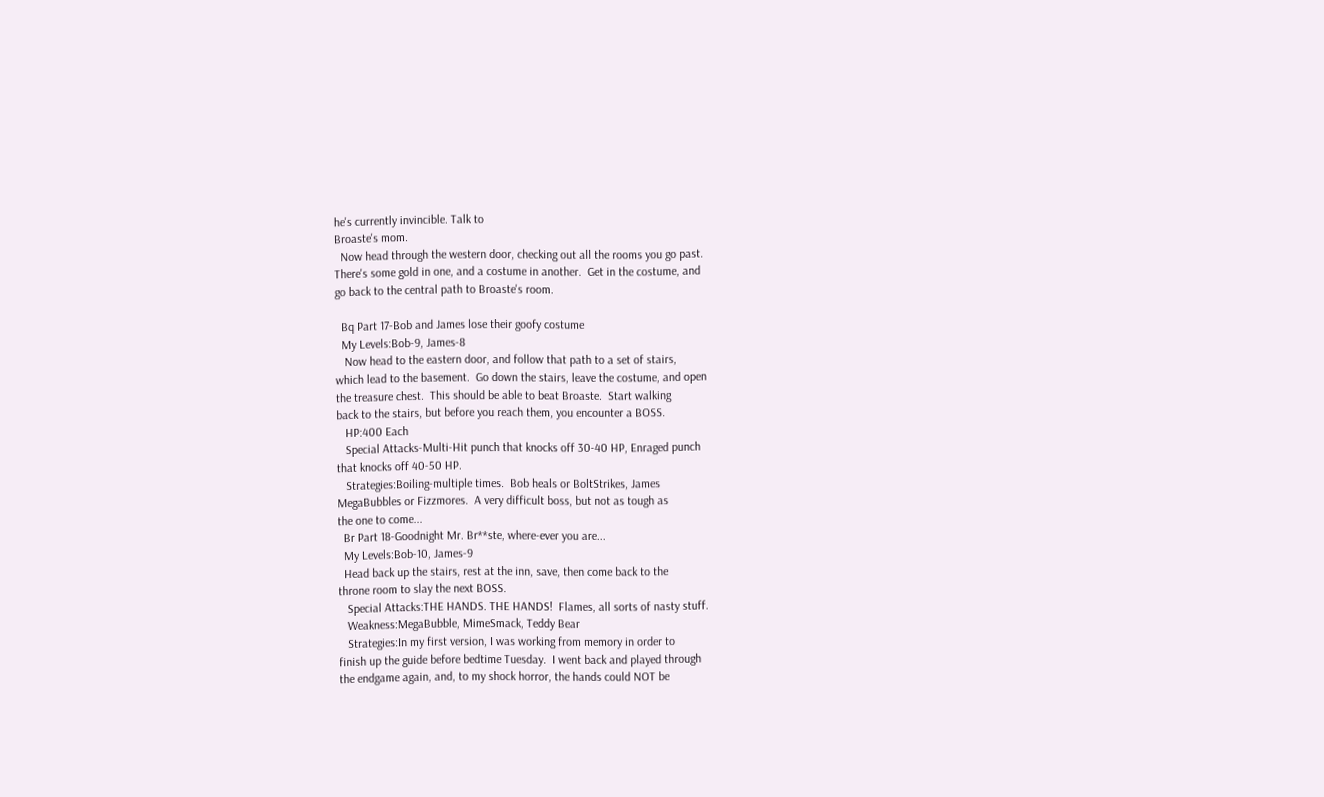he's currently invincible. Talk to
Broaste's mom.
  Now head through the western door, checking out all the rooms you go past.
There's some gold in one, and a costume in another.  Get in the costume, and
go back to the central path to Broaste's room.

  Bq Part 17-Bob and James lose their goofy costume
  My Levels:Bob-9, James-8
   Now head to the eastern door, and follow that path to a set of stairs,
which lead to the basement.  Go down the stairs, leave the costume, and open
the treasure chest.  This should be able to beat Broaste.  Start walking
back to the stairs, but before you reach them, you encounter a BOSS.
   HP:400 Each
   Special Attacks-Multi-Hit punch that knocks off 30-40 HP, Enraged punch
that knocks off 40-50 HP.
   Strategies:Boiling-multiple times.  Bob heals or BoltStrikes, James
MegaBubbles or Fizzmores.  A very difficult boss, but not as tough as
the one to come...
  Br Part 18-Goodnight Mr. Br**ste, where-ever you are...
  My Levels:Bob-10, James-9
  Head back up the stairs, rest at the inn, save, then come back to the
throne room to slay the next BOSS.
   Special Attacks:THE HANDS. THE HANDS!  Flames, all sorts of nasty stuff.
   Weakness:MegaBubble, MimeSmack, Teddy Bear
   Strategies:In my first version, I was working from memory in order to
finish up the guide before bedtime Tuesday.  I went back and played through
the endgame again, and, to my shock horror, the hands could NOT be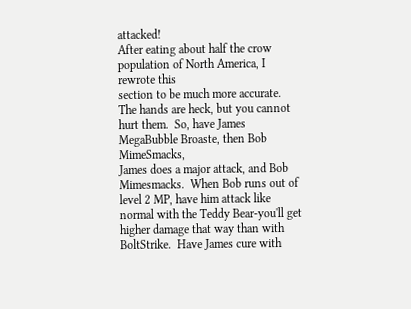attacked!
After eating about half the crow population of North America, I rewrote this
section to be much more accurate.  The hands are heck, but you cannot
hurt them.  So, have James MegaBubble Broaste, then Bob MimeSmacks,
James does a major attack, and Bob Mimesmacks.  When Bob runs out of
level 2 MP, have him attack like normal with the Teddy Bear-you'll get
higher damage that way than with BoltStrike.  Have James cure with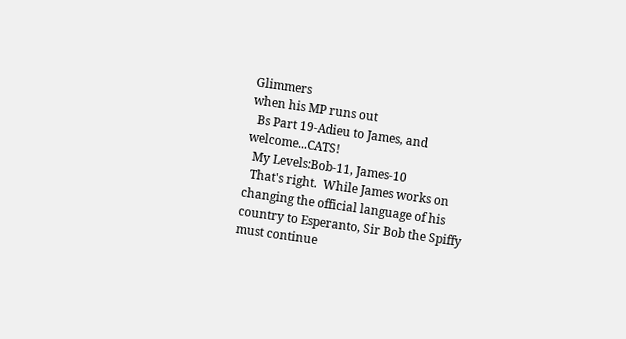Glimmers
when his MP runs out
  Bs Part 19-Adieu to James, and welcome...CATS!
  My Levels:Bob-11, James-10
  That's right.  While James works on changing the official language of his
country to Esperanto, Sir Bob the Spiffy must continue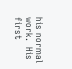his normal work.  His
first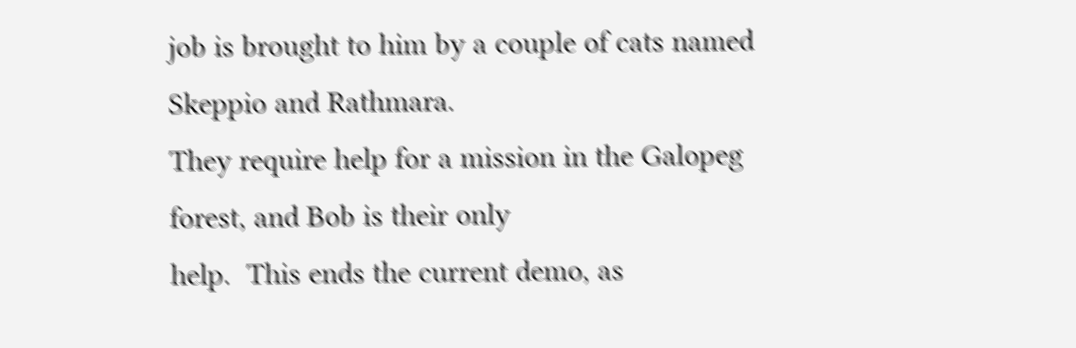job is brought to him by a couple of cats named Skeppio and Rathmara.
They require help for a mission in the Galopeg forest, and Bob is their only
help.  This ends the current demo, as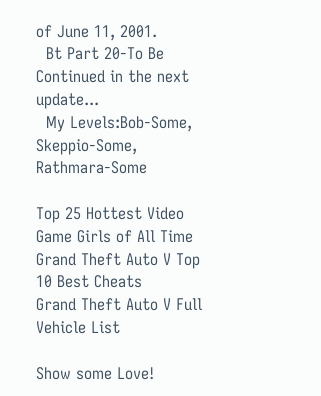of June 11, 2001.
  Bt Part 20-To Be Continued in the next update...
  My Levels:Bob-Some, Skeppio-Some, Rathmara-Some

Top 25 Hottest Video Game Girls of All Time
Grand Theft Auto V Top 10 Best Cheats
Grand Theft Auto V Full Vehicle List

Show some Love!